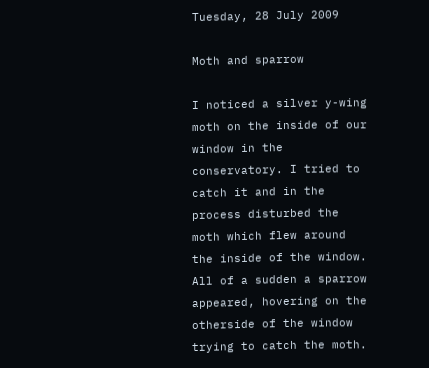Tuesday, 28 July 2009

Moth and sparrow

I noticed a silver y-wing moth on the inside of our window in the conservatory. I tried to catch it and in the process disturbed the moth which flew around the inside of the window. All of a sudden a sparrow appeared, hovering on the otherside of the window trying to catch the moth.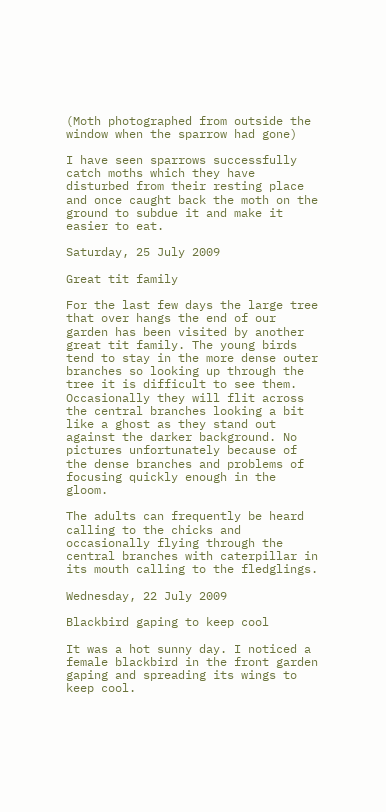(Moth photographed from outside the window when the sparrow had gone)

I have seen sparrows successfully catch moths which they have disturbed from their resting place and once caught back the moth on the ground to subdue it and make it easier to eat.

Saturday, 25 July 2009

Great tit family

For the last few days the large tree that over hangs the end of our garden has been visited by another great tit family. The young birds tend to stay in the more dense outer branches so looking up through the tree it is difficult to see them. Occasionally they will flit across the central branches looking a bit like a ghost as they stand out against the darker background. No pictures unfortunately because of the dense branches and problems of focusing quickly enough in the gloom.

The adults can frequently be heard calling to the chicks and occasionally flying through the central branches with caterpillar in its mouth calling to the fledglings.

Wednesday, 22 July 2009

Blackbird gaping to keep cool

It was a hot sunny day. I noticed a female blackbird in the front garden gaping and spreading its wings to keep cool.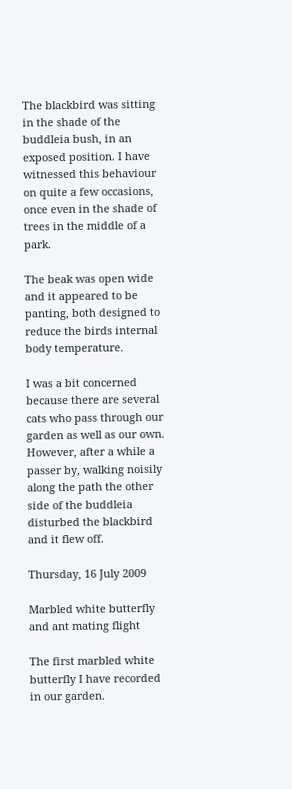The blackbird was sitting in the shade of the buddleia bush, in an exposed position. I have witnessed this behaviour on quite a few occasions, once even in the shade of trees in the middle of a park.

The beak was open wide and it appeared to be panting, both designed to reduce the birds internal body temperature.

I was a bit concerned because there are several cats who pass through our garden as well as our own. However, after a while a passer by, walking noisily along the path the other side of the buddleia disturbed the blackbird and it flew off.

Thursday, 16 July 2009

Marbled white butterfly and ant mating flight

The first marbled white butterfly I have recorded in our garden.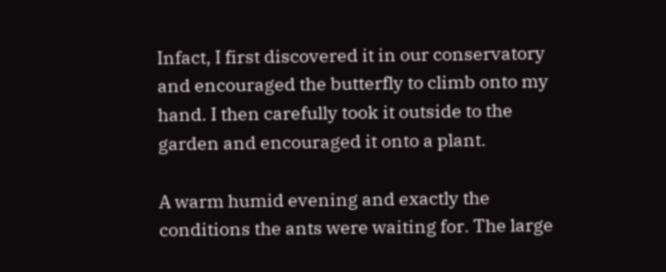Infact, I first discovered it in our conservatory and encouraged the butterfly to climb onto my hand. I then carefully took it outside to the garden and encouraged it onto a plant.

A warm humid evening and exactly the conditions the ants were waiting for. The large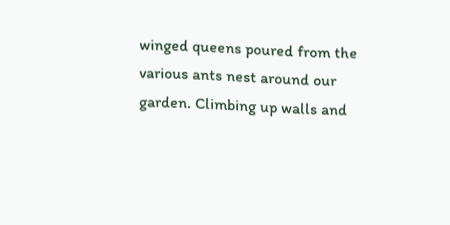winged queens poured from the various ants nest around our garden. Climbing up walls and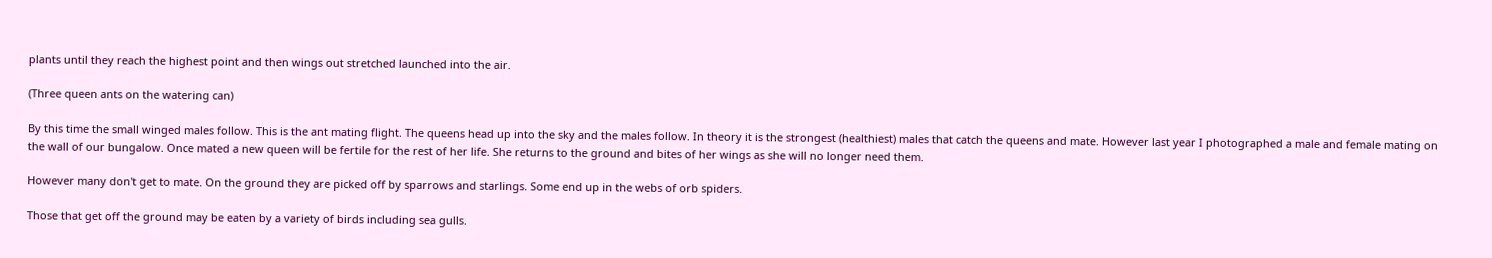plants until they reach the highest point and then wings out stretched launched into the air.

(Three queen ants on the watering can)

By this time the small winged males follow. This is the ant mating flight. The queens head up into the sky and the males follow. In theory it is the strongest (healthiest) males that catch the queens and mate. However last year I photographed a male and female mating on the wall of our bungalow. Once mated a new queen will be fertile for the rest of her life. She returns to the ground and bites of her wings as she will no longer need them.

However many don't get to mate. On the ground they are picked off by sparrows and starlings. Some end up in the webs of orb spiders.

Those that get off the ground may be eaten by a variety of birds including sea gulls.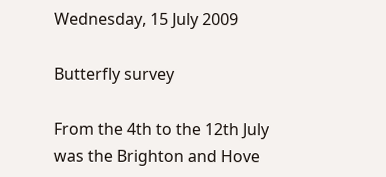Wednesday, 15 July 2009

Butterfly survey

From the 4th to the 12th July was the Brighton and Hove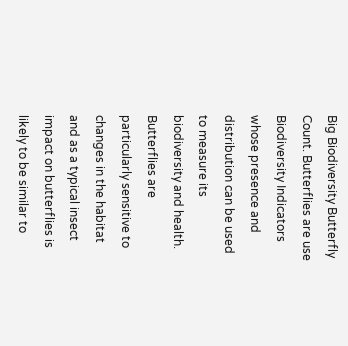Big Biodiversity Butterfly Count. Butterflies are use Biodiversity Indicators whose presence and distribution can be used to measure its biodiversity and health. Butterflies are particularly sensitive to changes in the habitat and as a typical insect impact on butterflies is likely to be similar to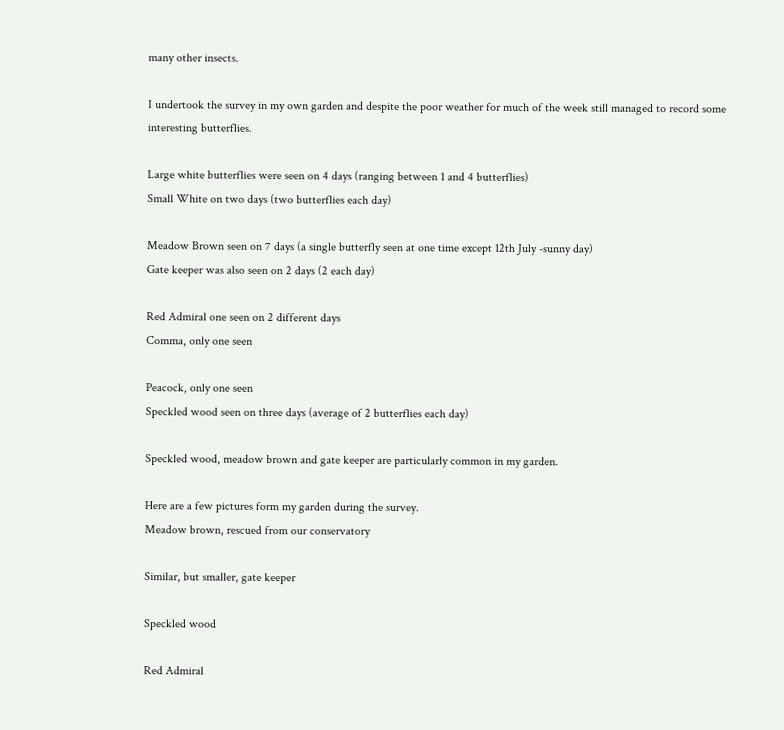many other insects.

I undertook the survey in my own garden and despite the poor weather for much of the week still managed to record some interesting butterflies.

Large white butterflies were seen on 4 days (ranging between 1 and 4 butterflies)
Small White on two days (two butterflies each day)

Meadow Brown seen on 7 days (a single butterfly seen at one time except 12th July -sunny day)
Gate keeper was also seen on 2 days (2 each day)

Red Admiral one seen on 2 different days
Comma, only one seen

Peacock, only one seen
Speckled wood seen on three days (average of 2 butterflies each day)

Speckled wood, meadow brown and gate keeper are particularly common in my garden.

Here are a few pictures form my garden during the survey.
Meadow brown, rescued from our conservatory

Similar, but smaller, gate keeper

Speckled wood

Red Admiral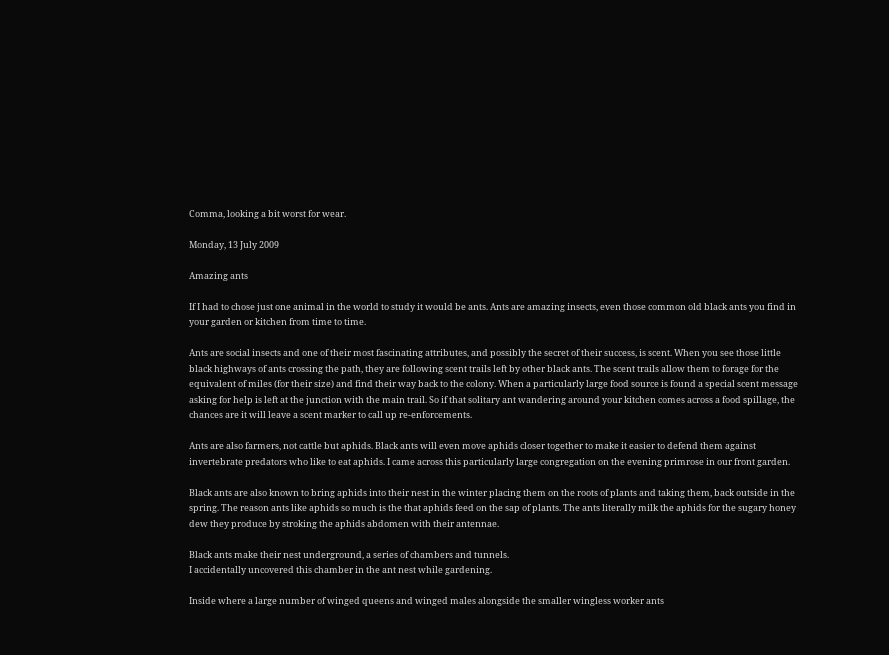Comma, looking a bit worst for wear.

Monday, 13 July 2009

Amazing ants

If I had to chose just one animal in the world to study it would be ants. Ants are amazing insects, even those common old black ants you find in your garden or kitchen from time to time.

Ants are social insects and one of their most fascinating attributes, and possibly the secret of their success, is scent. When you see those little black highways of ants crossing the path, they are following scent trails left by other black ants. The scent trails allow them to forage for the equivalent of miles (for their size) and find their way back to the colony. When a particularly large food source is found a special scent message asking for help is left at the junction with the main trail. So if that solitary ant wandering around your kitchen comes across a food spillage, the chances are it will leave a scent marker to call up re-enforcements.

Ants are also farmers, not cattle but aphids. Black ants will even move aphids closer together to make it easier to defend them against invertebrate predators who like to eat aphids. I came across this particularly large congregation on the evening primrose in our front garden.

Black ants are also known to bring aphids into their nest in the winter placing them on the roots of plants and taking them, back outside in the spring. The reason ants like aphids so much is the that aphids feed on the sap of plants. The ants literally milk the aphids for the sugary honey dew they produce by stroking the aphids abdomen with their antennae.

Black ants make their nest underground, a series of chambers and tunnels.
I accidentally uncovered this chamber in the ant nest while gardening.

Inside where a large number of winged queens and winged males alongside the smaller wingless worker ants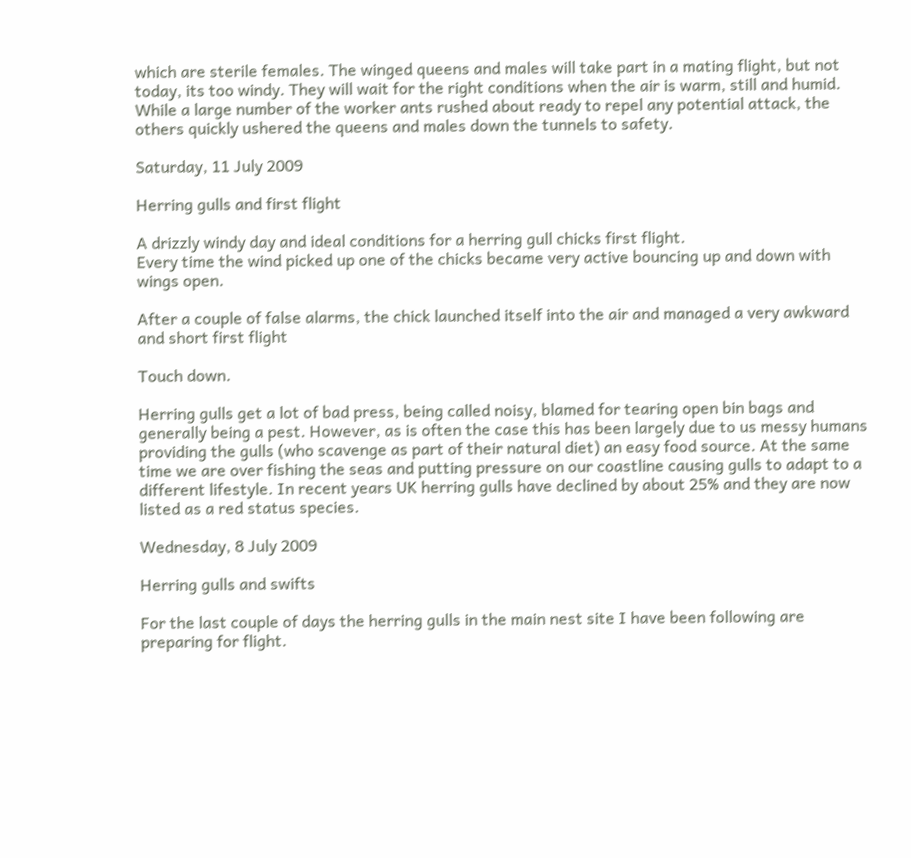which are sterile females. The winged queens and males will take part in a mating flight, but not today, its too windy. They will wait for the right conditions when the air is warm, still and humid.
While a large number of the worker ants rushed about ready to repel any potential attack, the others quickly ushered the queens and males down the tunnels to safety.

Saturday, 11 July 2009

Herring gulls and first flight

A drizzly windy day and ideal conditions for a herring gull chicks first flight.
Every time the wind picked up one of the chicks became very active bouncing up and down with wings open.

After a couple of false alarms, the chick launched itself into the air and managed a very awkward and short first flight

Touch down.

Herring gulls get a lot of bad press, being called noisy, blamed for tearing open bin bags and generally being a pest. However, as is often the case this has been largely due to us messy humans providing the gulls (who scavenge as part of their natural diet) an easy food source. At the same time we are over fishing the seas and putting pressure on our coastline causing gulls to adapt to a different lifestyle. In recent years UK herring gulls have declined by about 25% and they are now listed as a red status species.

Wednesday, 8 July 2009

Herring gulls and swifts

For the last couple of days the herring gulls in the main nest site I have been following are preparing for flight.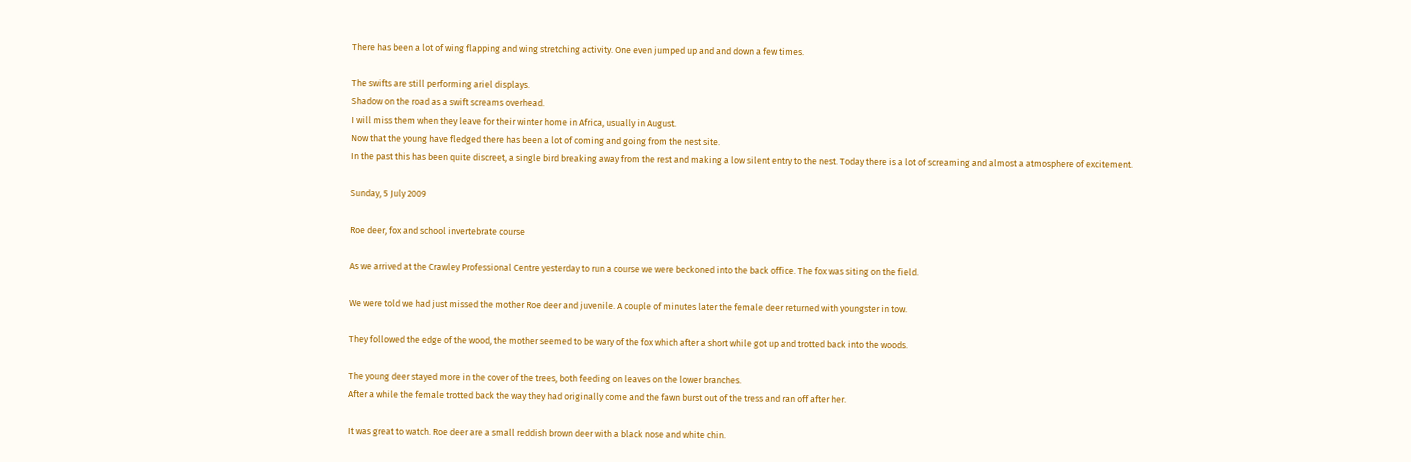There has been a lot of wing flapping and wing stretching activity. One even jumped up and and down a few times.

The swifts are still performing ariel displays.
Shadow on the road as a swift screams overhead.
I will miss them when they leave for their winter home in Africa, usually in August.
Now that the young have fledged there has been a lot of coming and going from the nest site.
In the past this has been quite discreet, a single bird breaking away from the rest and making a low silent entry to the nest. Today there is a lot of screaming and almost a atmosphere of excitement.

Sunday, 5 July 2009

Roe deer, fox and school invertebrate course

As we arrived at the Crawley Professional Centre yesterday to run a course we were beckoned into the back office. The fox was siting on the field.

We were told we had just missed the mother Roe deer and juvenile. A couple of minutes later the female deer returned with youngster in tow.

They followed the edge of the wood, the mother seemed to be wary of the fox which after a short while got up and trotted back into the woods.

The young deer stayed more in the cover of the trees, both feeding on leaves on the lower branches.
After a while the female trotted back the way they had originally come and the fawn burst out of the tress and ran off after her.

It was great to watch. Roe deer are a small reddish brown deer with a black nose and white chin.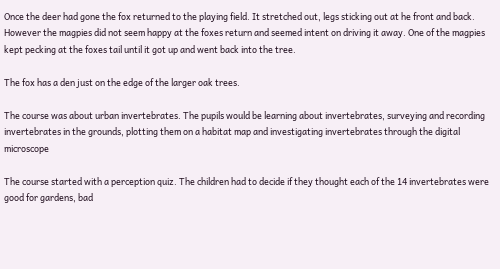Once the deer had gone the fox returned to the playing field. It stretched out, legs sticking out at he front and back. However the magpies did not seem happy at the foxes return and seemed intent on driving it away. One of the magpies kept pecking at the foxes tail until it got up and went back into the tree.

The fox has a den just on the edge of the larger oak trees.

The course was about urban invertebrates. The pupils would be learning about invertebrates, surveying and recording invertebrates in the grounds, plotting them on a habitat map and investigating invertebrates through the digital microscope

The course started with a perception quiz. The children had to decide if they thought each of the 14 invertebrates were good for gardens, bad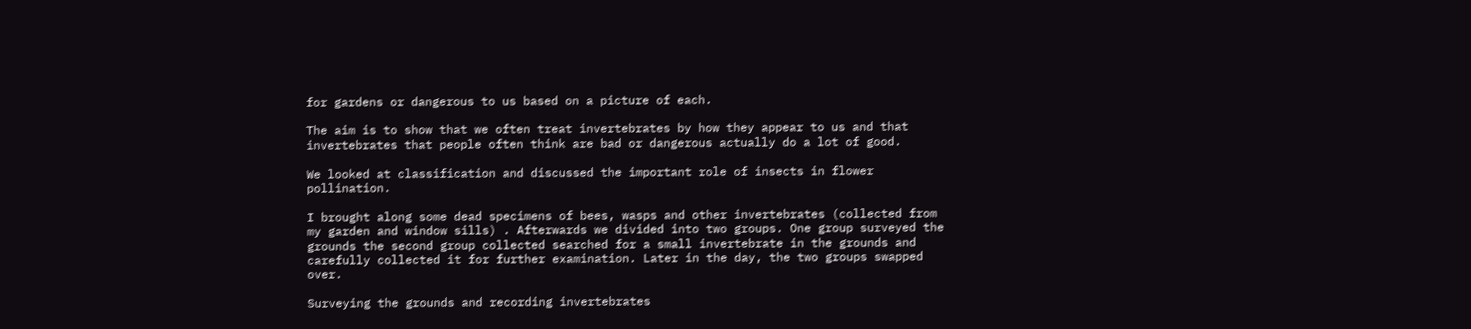for gardens or dangerous to us based on a picture of each.

The aim is to show that we often treat invertebrates by how they appear to us and that invertebrates that people often think are bad or dangerous actually do a lot of good.

We looked at classification and discussed the important role of insects in flower pollination.

I brought along some dead specimens of bees, wasps and other invertebrates (collected from my garden and window sills) . Afterwards we divided into two groups. One group surveyed the grounds the second group collected searched for a small invertebrate in the grounds and carefully collected it for further examination. Later in the day, the two groups swapped over.

Surveying the grounds and recording invertebrates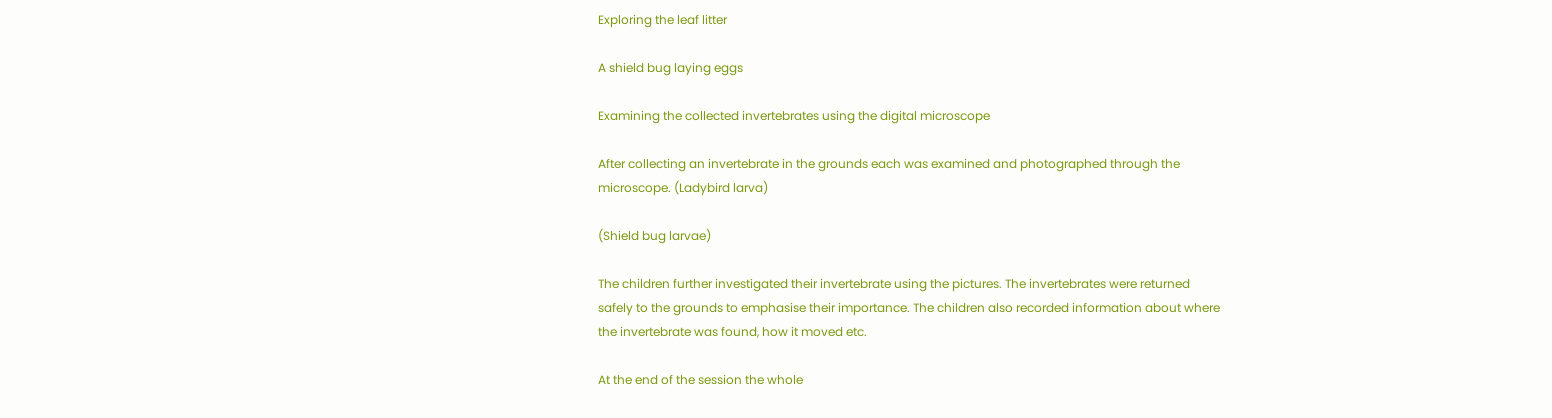Exploring the leaf litter

A shield bug laying eggs

Examining the collected invertebrates using the digital microscope

After collecting an invertebrate in the grounds each was examined and photographed through the microscope. (Ladybird larva)

(Shield bug larvae)

The children further investigated their invertebrate using the pictures. The invertebrates were returned safely to the grounds to emphasise their importance. The children also recorded information about where the invertebrate was found, how it moved etc.

At the end of the session the whole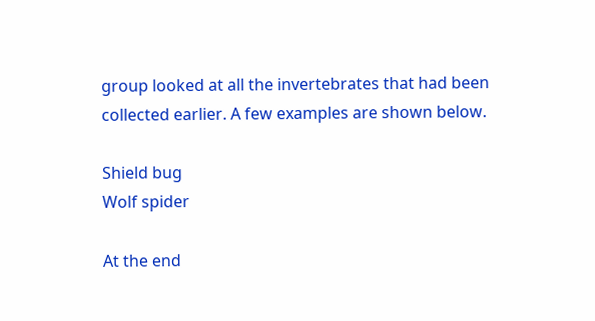group looked at all the invertebrates that had been collected earlier. A few examples are shown below.

Shield bug
Wolf spider

At the end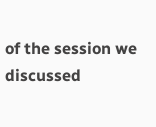of the session we discussed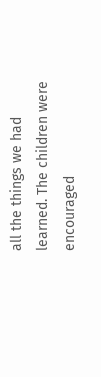all the things we had learned. The children were encouraged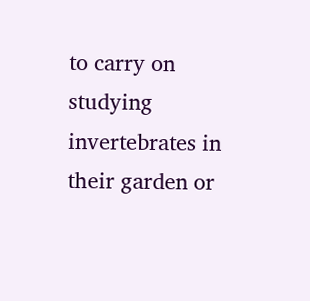to carry on studying invertebrates in their garden or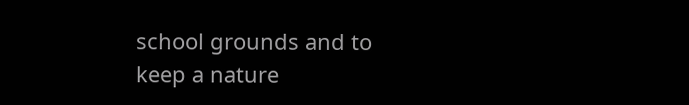school grounds and to keep a nature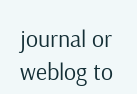journal or weblog to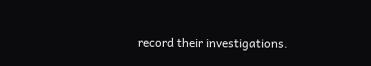record their investigations.